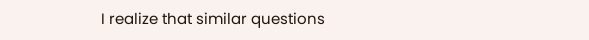I realize that similar questions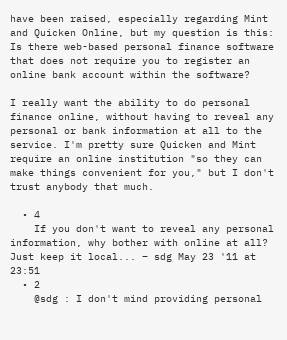have been raised, especially regarding Mint and Quicken Online, but my question is this: Is there web-based personal finance software that does not require you to register an online bank account within the software?

I really want the ability to do personal finance online, without having to reveal any personal or bank information at all to the service. I'm pretty sure Quicken and Mint require an online institution "so they can make things convenient for you," but I don't trust anybody that much.

  • 4
    If you don't want to reveal any personal information, why bother with online at all? Just keep it local... – sdg May 23 '11 at 23:51
  • 2
    @sdg : I don't mind providing personal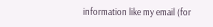information like my email (for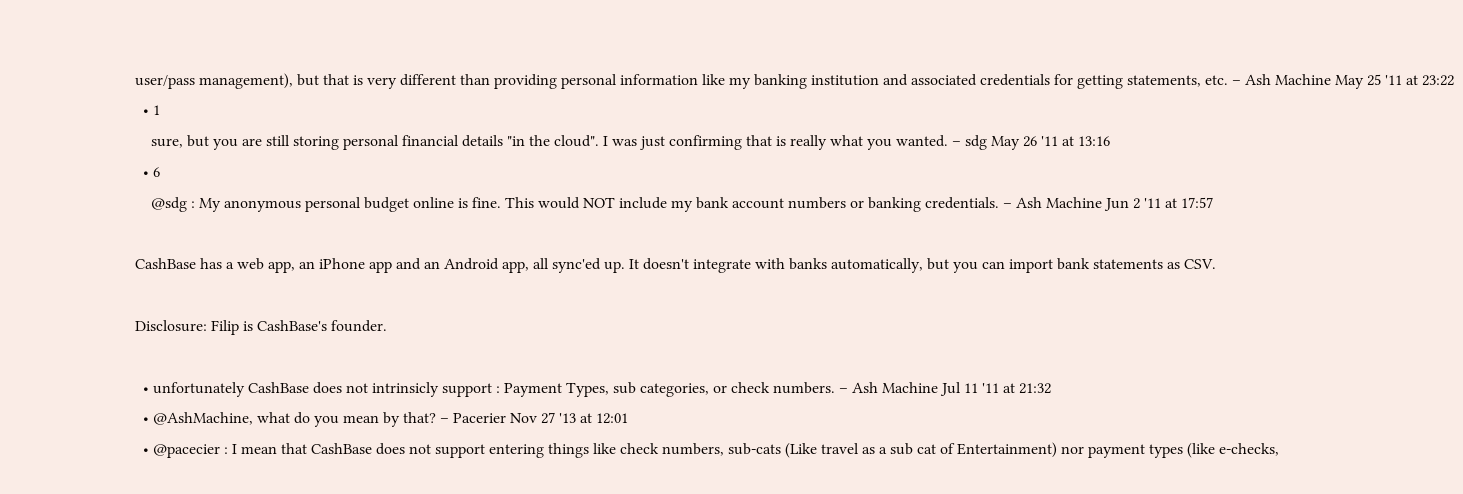user/pass management), but that is very different than providing personal information like my banking institution and associated credentials for getting statements, etc. – Ash Machine May 25 '11 at 23:22
  • 1
    sure, but you are still storing personal financial details "in the cloud". I was just confirming that is really what you wanted. – sdg May 26 '11 at 13:16
  • 6
    @sdg : My anonymous personal budget online is fine. This would NOT include my bank account numbers or banking credentials. – Ash Machine Jun 2 '11 at 17:57

CashBase has a web app, an iPhone app and an Android app, all sync'ed up. It doesn't integrate with banks automatically, but you can import bank statements as CSV.

Disclosure: Filip is CashBase's founder.

  • unfortunately CashBase does not intrinsicly support : Payment Types, sub categories, or check numbers. – Ash Machine Jul 11 '11 at 21:32
  • @AshMachine, what do you mean by that? – Pacerier Nov 27 '13 at 12:01
  • @pacecier : I mean that CashBase does not support entering things like check numbers, sub-cats (Like travel as a sub cat of Entertainment) nor payment types (like e-checks,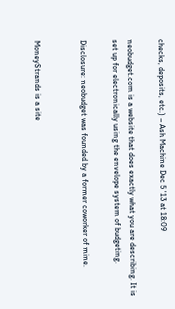checks, deposits, etc.) – Ash Machine Dec 5 '13 at 18:09

neobudget.com is a website that does exactly what you are describing. It is set up for electronically using the envelope system of budgeting.

Disclosure: neobudget was founded by a former coworker of mine.


MoneyStrands is a site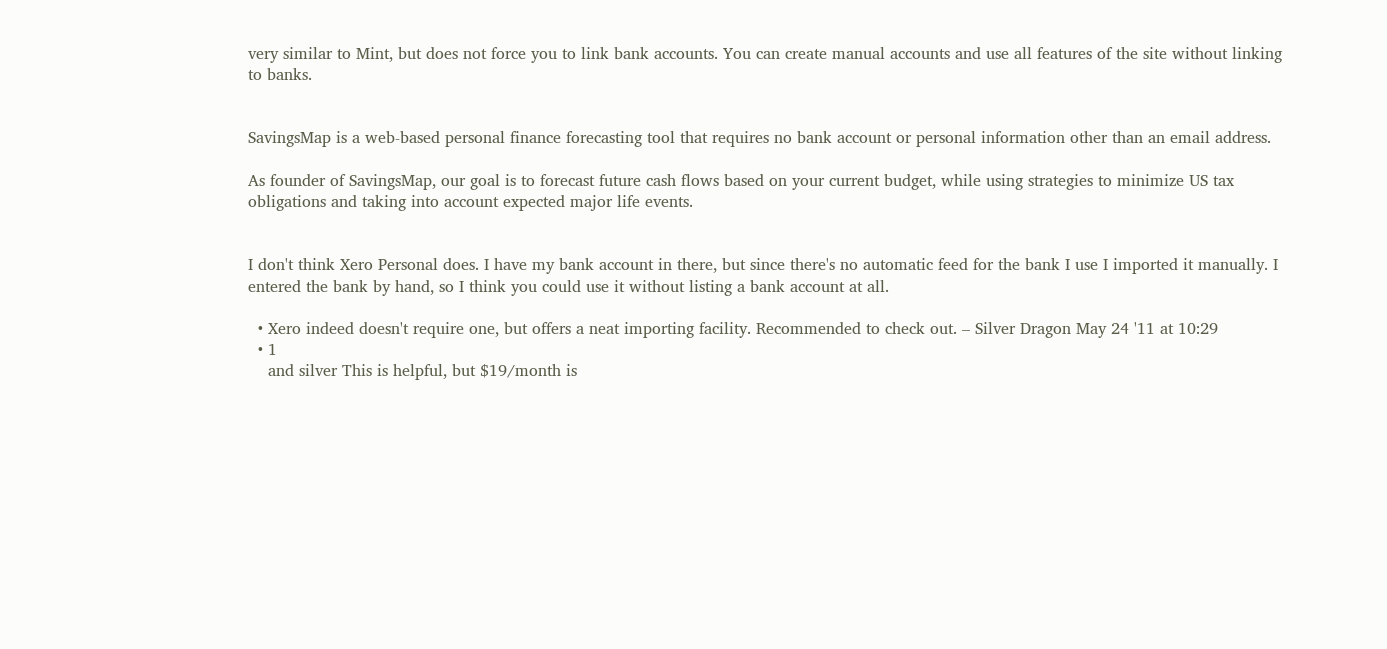very similar to Mint, but does not force you to link bank accounts. You can create manual accounts and use all features of the site without linking to banks.


SavingsMap is a web-based personal finance forecasting tool that requires no bank account or personal information other than an email address.

As founder of SavingsMap, our goal is to forecast future cash flows based on your current budget, while using strategies to minimize US tax obligations and taking into account expected major life events.


I don't think Xero Personal does. I have my bank account in there, but since there's no automatic feed for the bank I use I imported it manually. I entered the bank by hand, so I think you could use it without listing a bank account at all.

  • Xero indeed doesn't require one, but offers a neat importing facility. Recommended to check out. – Silver Dragon May 24 '11 at 10:29
  • 1
    and silver This is helpful, but $19/month is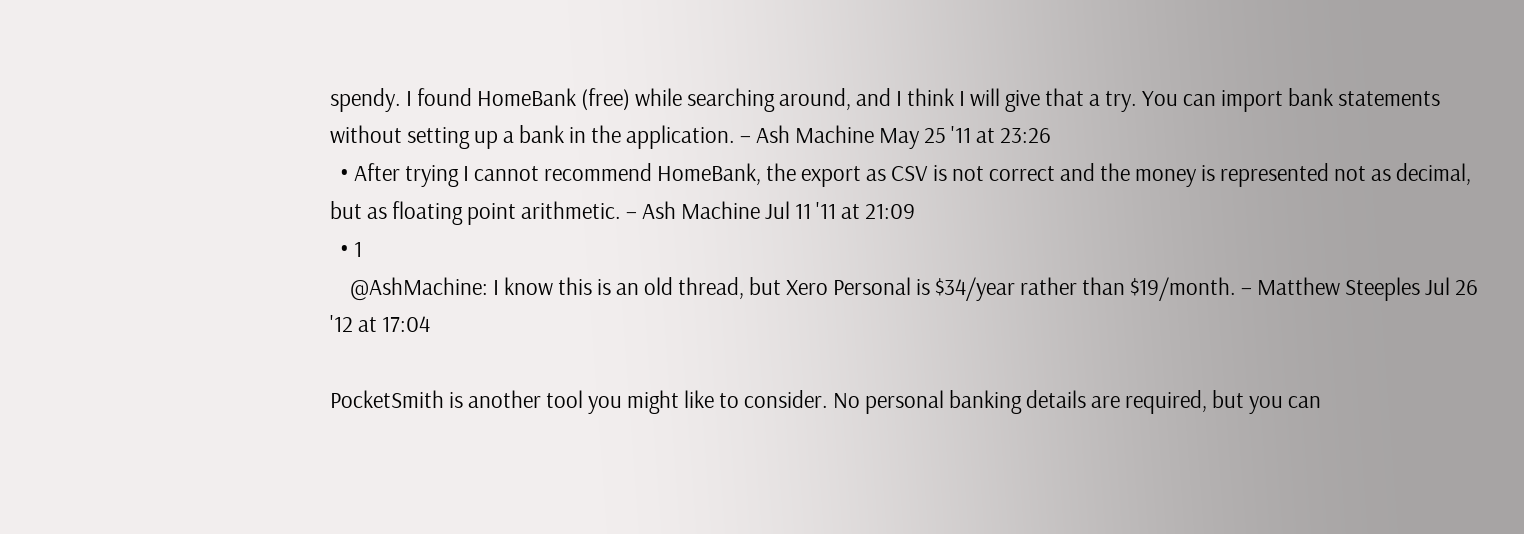spendy. I found HomeBank (free) while searching around, and I think I will give that a try. You can import bank statements without setting up a bank in the application. – Ash Machine May 25 '11 at 23:26
  • After trying I cannot recommend HomeBank, the export as CSV is not correct and the money is represented not as decimal, but as floating point arithmetic. – Ash Machine Jul 11 '11 at 21:09
  • 1
    @AshMachine: I know this is an old thread, but Xero Personal is $34/year rather than $19/month. – Matthew Steeples Jul 26 '12 at 17:04

PocketSmith is another tool you might like to consider. No personal banking details are required, but you can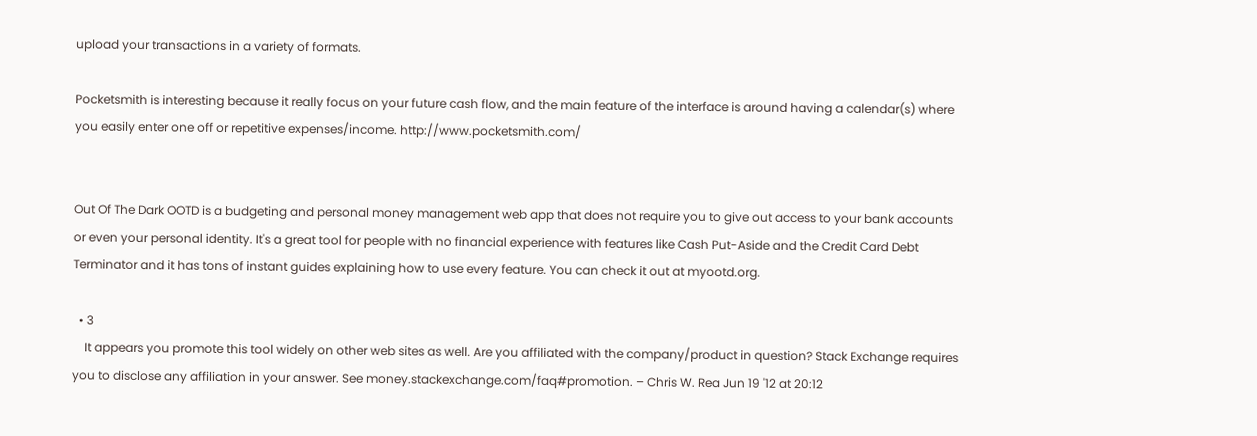upload your transactions in a variety of formats.

Pocketsmith is interesting because it really focus on your future cash flow, and the main feature of the interface is around having a calendar(s) where you easily enter one off or repetitive expenses/income. http://www.pocketsmith.com/


Out Of The Dark OOTD is a budgeting and personal money management web app that does not require you to give out access to your bank accounts or even your personal identity. It's a great tool for people with no financial experience with features like Cash Put-Aside and the Credit Card Debt Terminator and it has tons of instant guides explaining how to use every feature. You can check it out at myootd.org.

  • 3
    It appears you promote this tool widely on other web sites as well. Are you affiliated with the company/product in question? Stack Exchange requires you to disclose any affiliation in your answer. See money.stackexchange.com/faq#promotion. – Chris W. Rea Jun 19 '12 at 20:12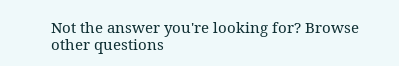Not the answer you're looking for? Browse other questions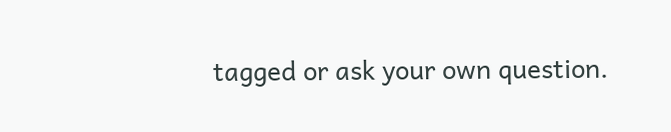tagged or ask your own question.